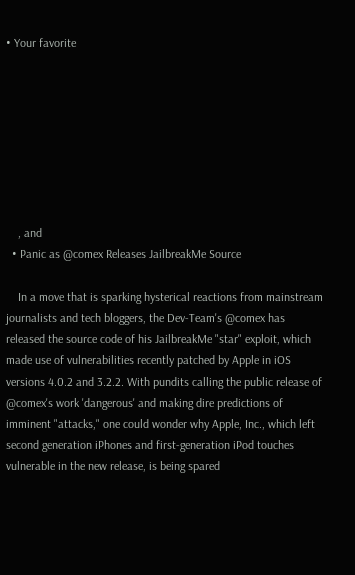• Your favorite








    , and
  • Panic as @comex Releases JailbreakMe Source

    In a move that is sparking hysterical reactions from mainstream journalists and tech bloggers, the Dev-Team's @comex has released the source code of his JailbreakMe "star" exploit, which made use of vulnerabilities recently patched by Apple in iOS versions 4.0.2 and 3.2.2. With pundits calling the public release of @comex's work 'dangerous' and making dire predictions of imminent "attacks," one could wonder why Apple, Inc., which left second generation iPhones and first-generation iPod touches vulnerable in the new release, is being spared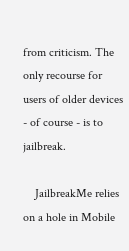from criticism. The only recourse for users of older devices - of course - is to jailbreak.

    JailbreakMe relies on a hole in Mobile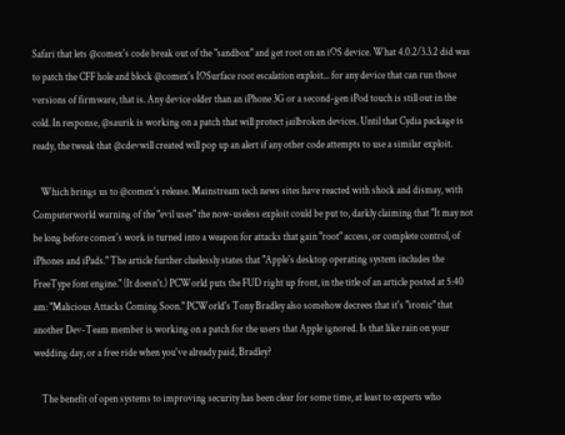Safari that lets @comex's code break out of the "sandbox" and get root on an iOS device. What 4.0.2/3.3.2 did was to patch the CFF hole and block @comex's IOSurface root escalation exploit... for any device that can run those versions of firmware, that is. Any device older than an iPhone 3G or a second-gen iPod touch is still out in the cold. In response, @saurik is working on a patch that will protect jailbroken devices. Until that Cydia package is ready, the tweak that @cdevwill created will pop up an alert if any other code attempts to use a similar exploit.

    Which brings us to @comex's release. Mainstream tech news sites have reacted with shock and dismay, with Computerworld warning of the "evil uses" the now-useless exploit could be put to, darkly claiming that "It may not be long before comex's work is turned into a weapon for attacks that gain "root" access, or complete control, of iPhones and iPads." The article further cluelessly states that "Apple's desktop operating system includes the FreeType font engine." (It doesn't.) PCWorld puts the FUD right up front, in the title of an article posted at 5:40 am: "Malicious Attacks Coming Soon." PCWorld's Tony Bradley also somehow decrees that it's "ironic" that another Dev-Team member is working on a patch for the users that Apple ignored. Is that like rain on your wedding day, or a free ride when you've already paid, Bradley?

    The benefit of open systems to improving security has been clear for some time, at least to experts who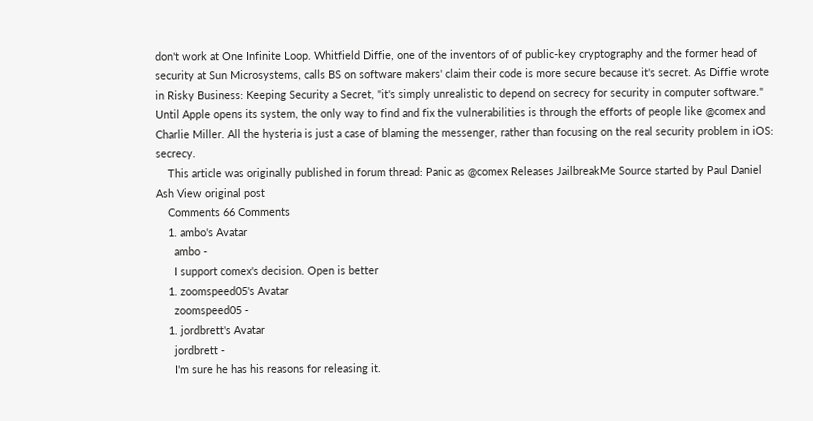don't work at One Infinite Loop. Whitfield Diffie, one of the inventors of of public-key cryptography and the former head of security at Sun Microsystems, calls BS on software makers' claim their code is more secure because it's secret. As Diffie wrote in Risky Business: Keeping Security a Secret, "it's simply unrealistic to depend on secrecy for security in computer software." Until Apple opens its system, the only way to find and fix the vulnerabilities is through the efforts of people like @comex and Charlie Miller. All the hysteria is just a case of blaming the messenger, rather than focusing on the real security problem in iOS: secrecy.
    This article was originally published in forum thread: Panic as @comex Releases JailbreakMe Source started by Paul Daniel Ash View original post
    Comments 66 Comments
    1. ambo's Avatar
      ambo -
      I support comex's decision. Open is better
    1. zoomspeed05's Avatar
      zoomspeed05 -
    1. jordbrett's Avatar
      jordbrett -
      I'm sure he has his reasons for releasing it.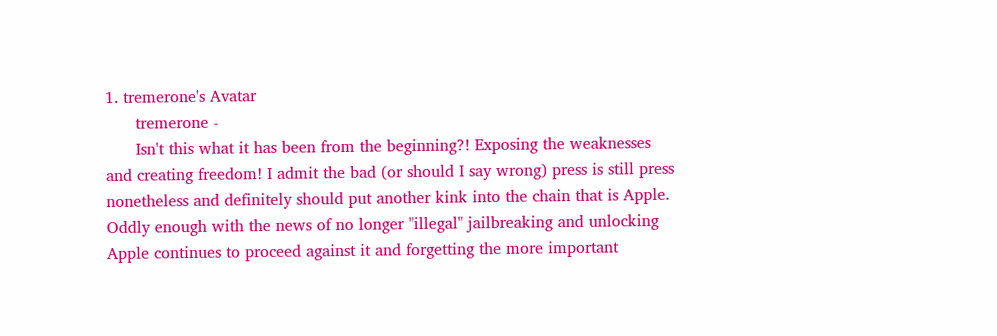1. tremerone's Avatar
      tremerone -
      Isn't this what it has been from the beginning?! Exposing the weaknesses and creating freedom! I admit the bad (or should I say wrong) press is still press nonetheless and definitely should put another kink into the chain that is Apple. Oddly enough with the news of no longer "illegal" jailbreaking and unlocking Apple continues to proceed against it and forgetting the more important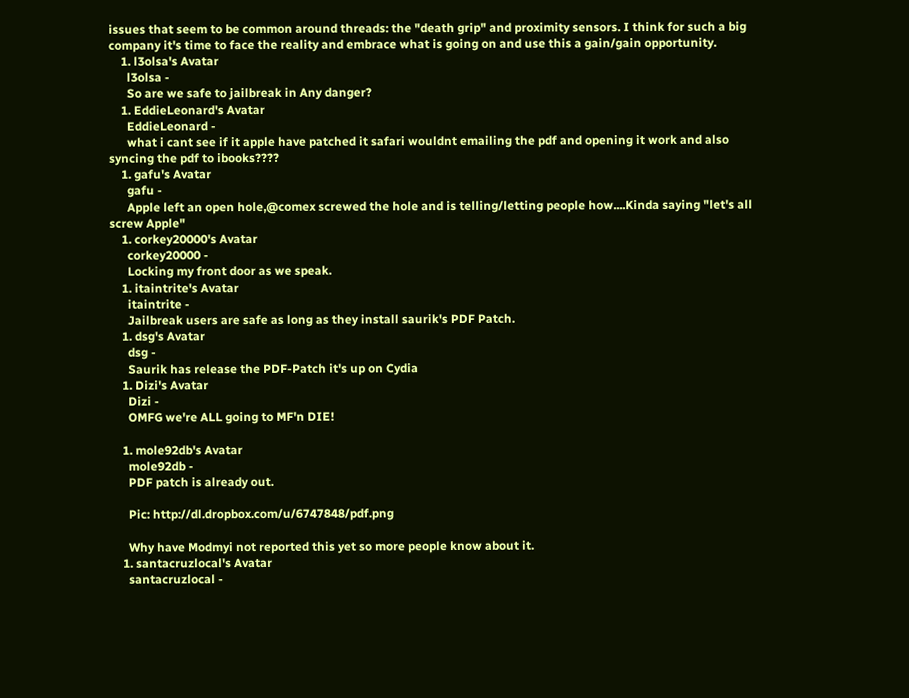issues that seem to be common around threads: the "death grip" and proximity sensors. I think for such a big company it's time to face the reality and embrace what is going on and use this a gain/gain opportunity.
    1. l3olsa's Avatar
      l3olsa -
      So are we safe to jailbreak in Any danger?
    1. EddieLeonard's Avatar
      EddieLeonard -
      what i cant see if it apple have patched it safari wouldnt emailing the pdf and opening it work and also syncing the pdf to ibooks????
    1. gafu's Avatar
      gafu -
      Apple left an open hole,@comex screwed the hole and is telling/letting people how....Kinda saying "let's all screw Apple"
    1. corkey20000's Avatar
      corkey20000 -
      Locking my front door as we speak.
    1. itaintrite's Avatar
      itaintrite -
      Jailbreak users are safe as long as they install saurik's PDF Patch.
    1. dsg's Avatar
      dsg -
      Saurik has release the PDF-Patch it's up on Cydia
    1. Dizi's Avatar
      Dizi -
      OMFG we're ALL going to MF'n DIE!

    1. mole92db's Avatar
      mole92db -
      PDF patch is already out.

      Pic: http://dl.dropbox.com/u/6747848/pdf.png

      Why have Modmyi not reported this yet so more people know about it.
    1. santacruzlocal's Avatar
      santacruzlocal -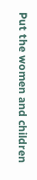Put the women and children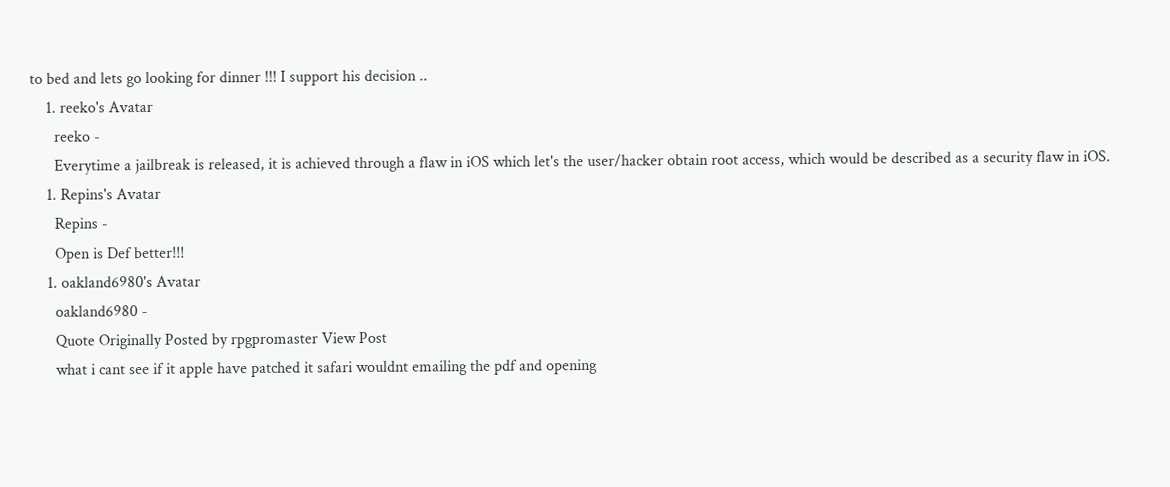to bed and lets go looking for dinner !!! I support his decision ..
    1. reeko's Avatar
      reeko -
      Everytime a jailbreak is released, it is achieved through a flaw in iOS which let's the user/hacker obtain root access, which would be described as a security flaw in iOS.
    1. Repins's Avatar
      Repins -
      Open is Def better!!!
    1. oakland6980's Avatar
      oakland6980 -
      Quote Originally Posted by rpgpromaster View Post
      what i cant see if it apple have patched it safari wouldnt emailing the pdf and opening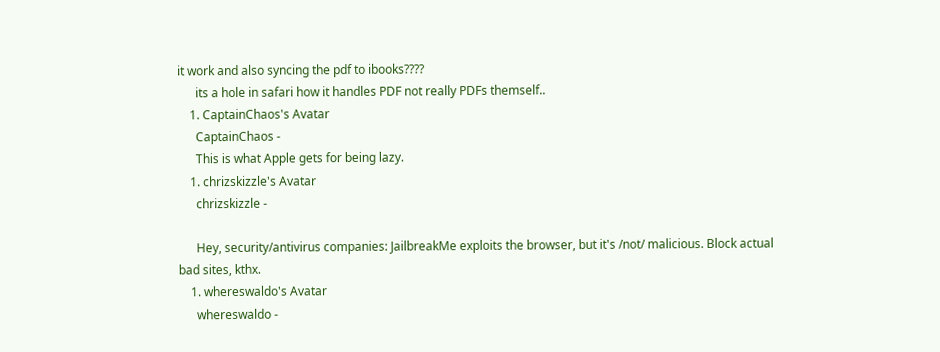it work and also syncing the pdf to ibooks????
      its a hole in safari how it handles PDF not really PDFs themself..
    1. CaptainChaos's Avatar
      CaptainChaos -
      This is what Apple gets for being lazy.
    1. chrizskizzle's Avatar
      chrizskizzle -

      Hey, security/antivirus companies: JailbreakMe exploits the browser, but it's /not/ malicious. Block actual bad sites, kthx.
    1. whereswaldo's Avatar
      whereswaldo -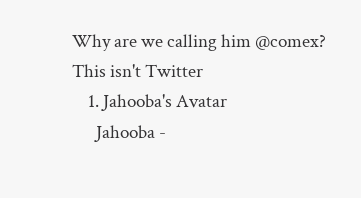Why are we calling him @comex? This isn't Twitter
    1. Jahooba's Avatar
      Jahooba -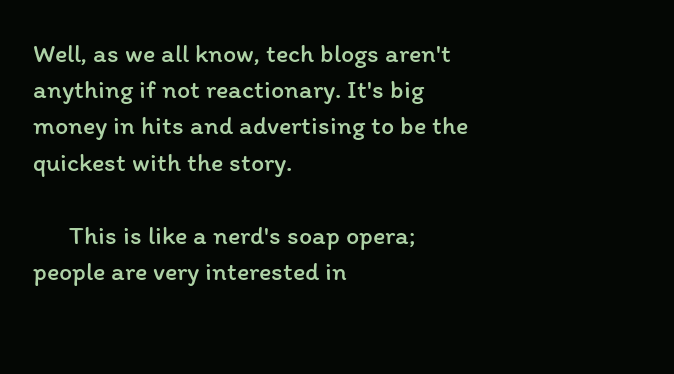Well, as we all know, tech blogs aren't anything if not reactionary. It's big money in hits and advertising to be the quickest with the story.

      This is like a nerd's soap opera; people are very interested in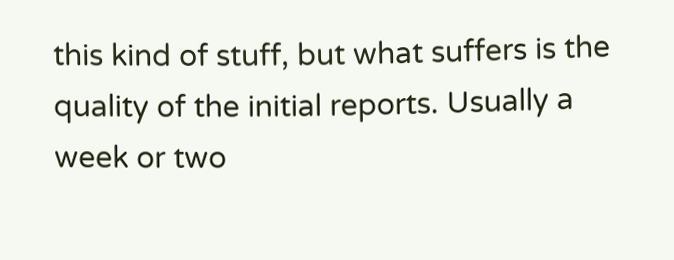this kind of stuff, but what suffers is the quality of the initial reports. Usually a week or two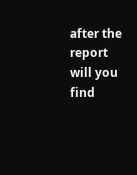after the report will you find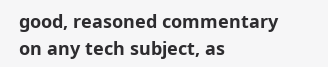good, reasoned commentary on any tech subject, as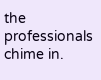the professionals chime in.